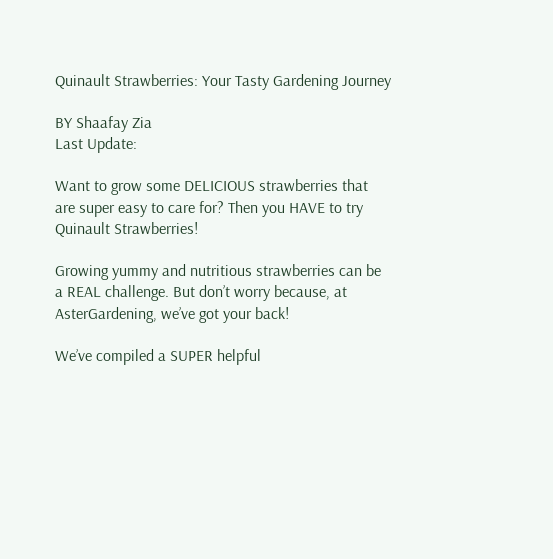Quinault Strawberries: Your Tasty Gardening Journey

BY Shaafay Zia
Last Update:

Want to grow some DELICIOUS strawberries that are super easy to care for? Then you HAVE to try Quinault Strawberries!

Growing yummy and nutritious strawberries can be a REAL challenge. But don’t worry because, at AsterGardening, we’ve got your back!

We’ve compiled a SUPER helpful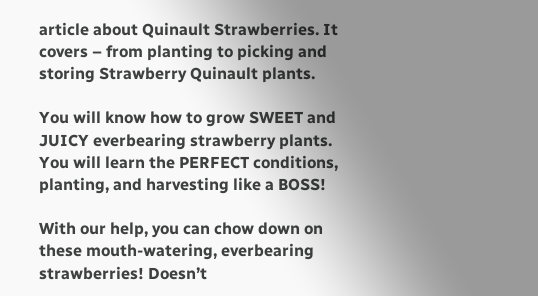article about Quinault Strawberries. It covers – from planting to picking and storing Strawberry Quinault plants.

You will know how to grow SWEET and JUICY everbearing strawberry plants. You will learn the PERFECT conditions, planting, and harvesting like a BOSS!

With our help, you can chow down on these mouth-watering, everbearing strawberries! Doesn’t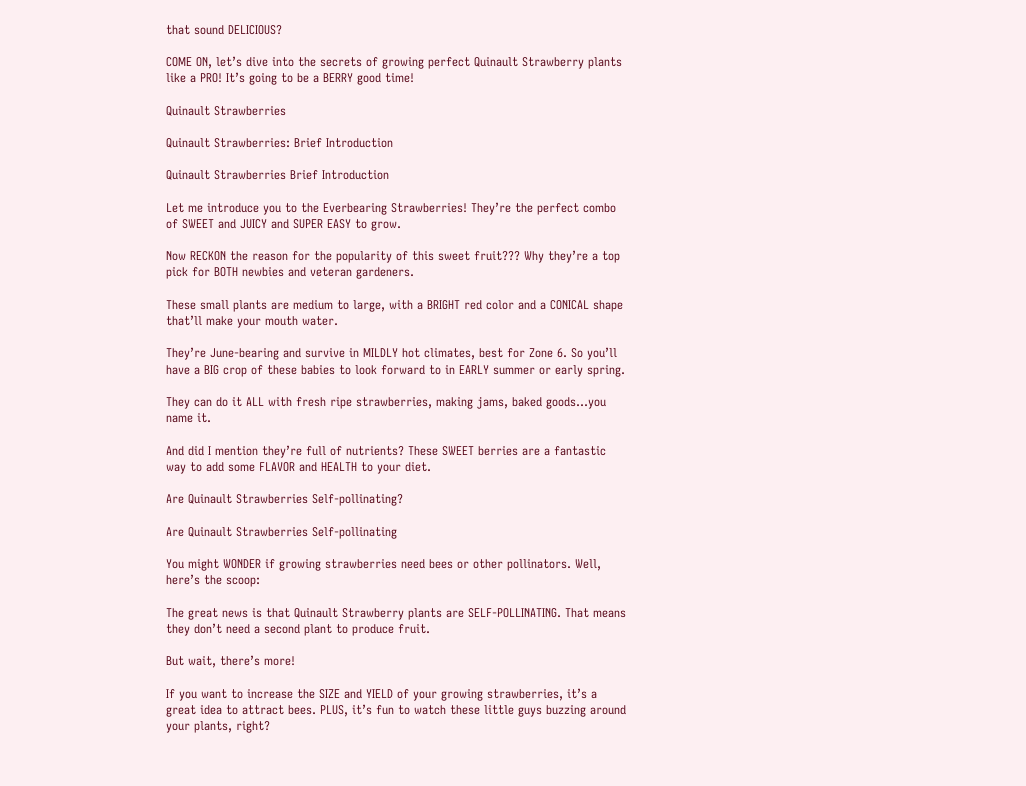that sound DELICIOUS?

COME ON, let’s dive into the secrets of growing perfect Quinault Strawberry plants like a PRO! It’s going to be a BERRY good time!

Quinault Strawberries

Quinault Strawberries: Brief Introduction

Quinault Strawberries Brief Introduction

Let me introduce you to the Everbearing Strawberries! They’re the perfect combo of SWEET and JUICY and SUPER EASY to grow.

Now RECKON the reason for the popularity of this sweet fruit??? Why they’re a top pick for BOTH newbies and veteran gardeners.

These small plants are medium to large, with a BRIGHT red color and a CONICAL shape that’ll make your mouth water.

They’re June-bearing and survive in MILDLY hot climates, best for Zone 6. So you’ll have a BIG crop of these babies to look forward to in EARLY summer or early spring.

They can do it ALL with fresh ripe strawberries, making jams, baked goods…you name it.

And did I mention they’re full of nutrients? These SWEET berries are a fantastic way to add some FLAVOR and HEALTH to your diet.

Are Quinault Strawberries Self-pollinating?

Are Quinault Strawberries Self-pollinating

You might WONDER if growing strawberries need bees or other pollinators. Well, here’s the scoop:

The great news is that Quinault Strawberry plants are SELF-POLLINATING. That means they don’t need a second plant to produce fruit.

But wait, there’s more!

If you want to increase the SIZE and YIELD of your growing strawberries, it’s a great idea to attract bees. PLUS, it’s fun to watch these little guys buzzing around your plants, right?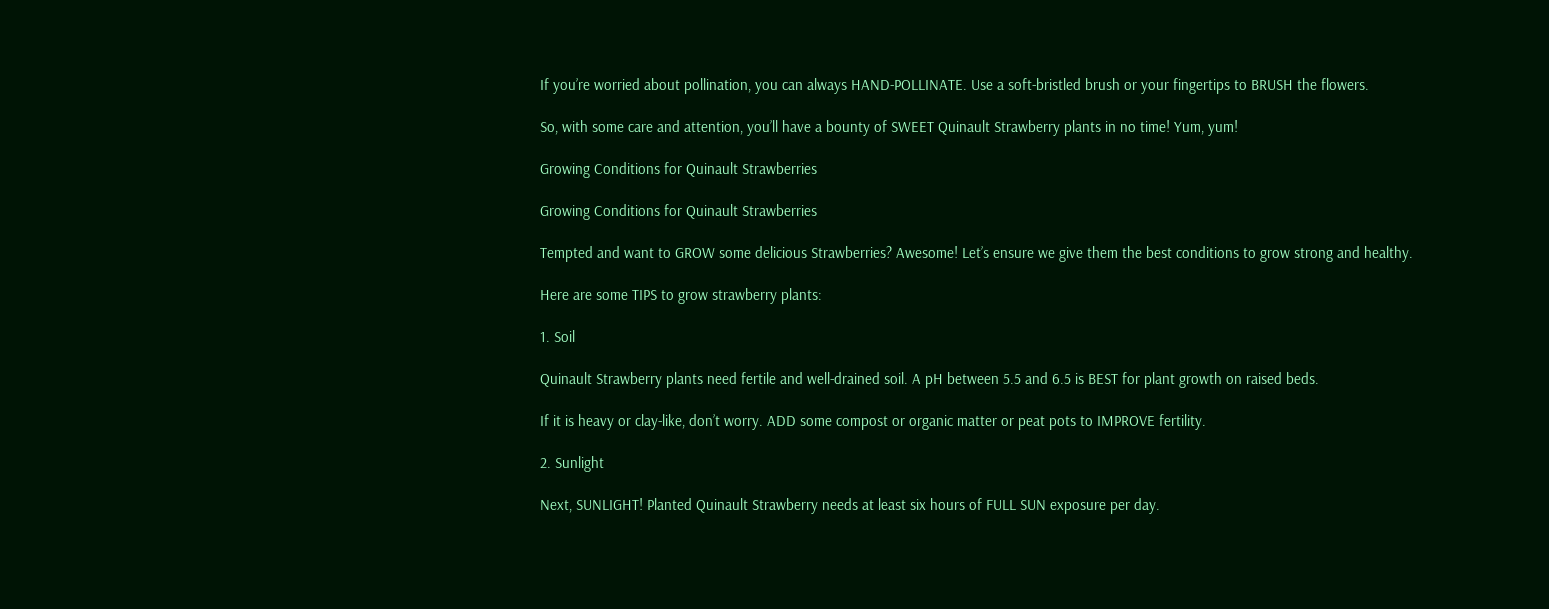If you’re worried about pollination, you can always HAND-POLLINATE. Use a soft-bristled brush or your fingertips to BRUSH the flowers.

So, with some care and attention, you’ll have a bounty of SWEET Quinault Strawberry plants in no time! Yum, yum!

Growing Conditions for Quinault Strawberries

Growing Conditions for Quinault Strawberries

Tempted and want to GROW some delicious Strawberries? Awesome! Let’s ensure we give them the best conditions to grow strong and healthy.

Here are some TIPS to grow strawberry plants:

1. Soil

Quinault Strawberry plants need fertile and well-drained soil. A pH between 5.5 and 6.5 is BEST for plant growth on raised beds.

If it is heavy or clay-like, don’t worry. ADD some compost or organic matter or peat pots to IMPROVE fertility.

2. Sunlight

Next, SUNLIGHT! Planted Quinault Strawberry needs at least six hours of FULL SUN exposure per day.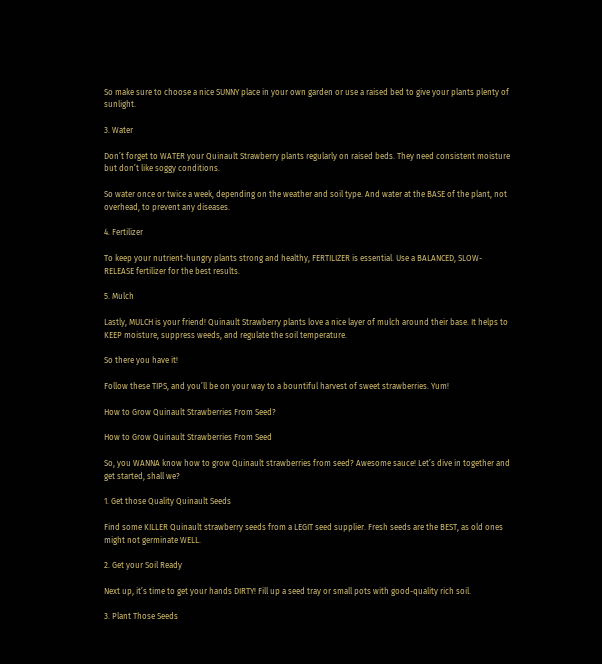So make sure to choose a nice SUNNY place in your own garden or use a raised bed to give your plants plenty of sunlight.

3. Water

Don’t forget to WATER your Quinault Strawberry plants regularly on raised beds. They need consistent moisture but don’t like soggy conditions.

So water once or twice a week, depending on the weather and soil type. And water at the BASE of the plant, not overhead, to prevent any diseases.

4. Fertilizer

To keep your nutrient-hungry plants strong and healthy, FERTILIZER is essential. Use a BALANCED, SLOW-RELEASE fertilizer for the best results.

5. Mulch

Lastly, MULCH is your friend! Quinault Strawberry plants love a nice layer of mulch around their base. It helps to KEEP moisture, suppress weeds, and regulate the soil temperature.

So there you have it!

Follow these TIPS, and you’ll be on your way to a bountiful harvest of sweet strawberries. Yum!

How to Grow Quinault Strawberries From Seed?

How to Grow Quinault Strawberries From Seed

So, you WANNA know how to grow Quinault strawberries from seed? Awesome sauce! Let’s dive in together and get started, shall we?

1. Get those Quality Quinault Seeds

Find some KILLER Quinault strawberry seeds from a LEGIT seed supplier. Fresh seeds are the BEST, as old ones might not germinate WELL.

2. Get your Soil Ready

Next up, it’s time to get your hands DIRTY! Fill up a seed tray or small pots with good-quality rich soil.

3. Plant Those Seeds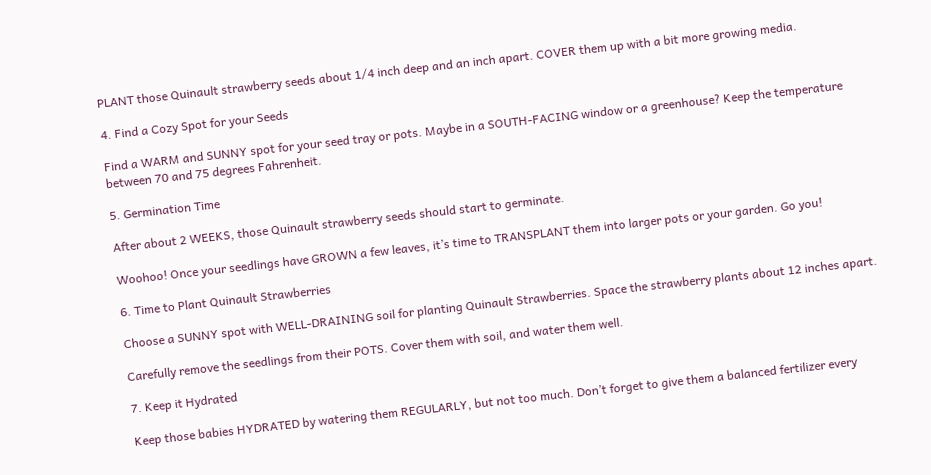PLANT those Quinault strawberry seeds about 1/4 inch deep and an inch apart. COVER them up with a bit more growing media.

4. Find a Cozy Spot for your Seeds

Find a WARM and SUNNY spot for your seed tray or pots. Maybe in a SOUTH-FACING window or a greenhouse? Keep the temperature between 70 and 75 degrees Fahrenheit.

5. Germination Time

After about 2 WEEKS, those Quinault strawberry seeds should start to germinate.

Woohoo! Once your seedlings have GROWN a few leaves, it’s time to TRANSPLANT them into larger pots or your garden. Go you!

6. Time to Plant Quinault Strawberries

Choose a SUNNY spot with WELL-DRAINING soil for planting Quinault Strawberries. Space the strawberry plants about 12 inches apart.

Carefully remove the seedlings from their POTS. Cover them with soil, and water them well.

7. Keep it Hydrated

Keep those babies HYDRATED by watering them REGULARLY, but not too much. Don’t forget to give them a balanced fertilizer every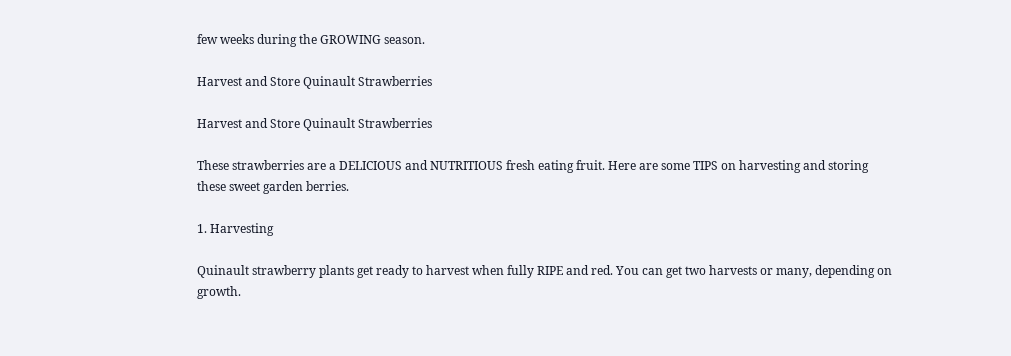few weeks during the GROWING season.

Harvest and Store Quinault Strawberries

Harvest and Store Quinault Strawberries

These strawberries are a DELICIOUS and NUTRITIOUS fresh eating fruit. Here are some TIPS on harvesting and storing these sweet garden berries.

1. Harvesting

Quinault strawberry plants get ready to harvest when fully RIPE and red. You can get two harvests or many, depending on growth.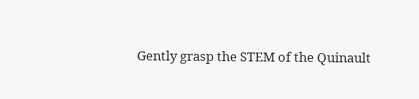Gently grasp the STEM of the Quinault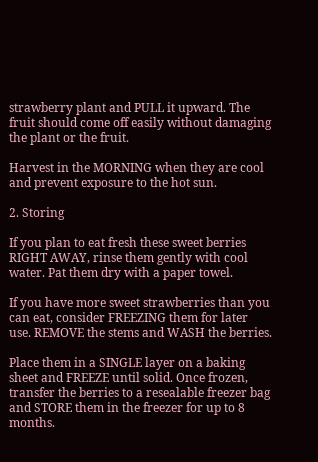strawberry plant and PULL it upward. The fruit should come off easily without damaging the plant or the fruit.

Harvest in the MORNING when they are cool and prevent exposure to the hot sun.

2. Storing

If you plan to eat fresh these sweet berries RIGHT AWAY, rinse them gently with cool water. Pat them dry with a paper towel.

If you have more sweet strawberries than you can eat, consider FREEZING them for later use. REMOVE the stems and WASH the berries.

Place them in a SINGLE layer on a baking sheet and FREEZE until solid. Once frozen, transfer the berries to a resealable freezer bag and STORE them in the freezer for up to 8 months.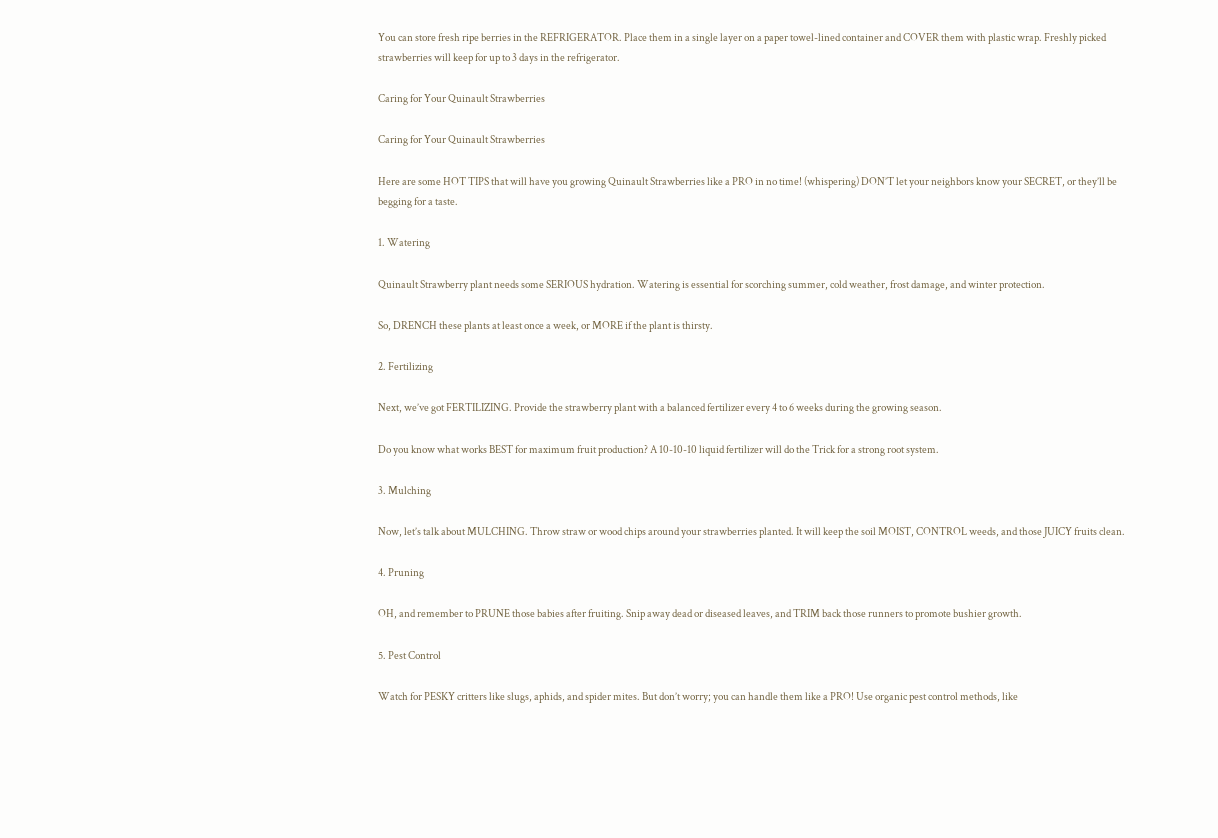You can store fresh ripe berries in the REFRIGERATOR. Place them in a single layer on a paper towel-lined container and COVER them with plastic wrap. Freshly picked strawberries will keep for up to 3 days in the refrigerator.

Caring for Your Quinault Strawberries

Caring for Your Quinault Strawberries

Here are some HOT TIPS that will have you growing Quinault Strawberries like a PRO in no time! (whispering) DON’T let your neighbors know your SECRET, or they’ll be begging for a taste.

1. Watering

Quinault Strawberry plant needs some SERIOUS hydration. Watering is essential for scorching summer, cold weather, frost damage, and winter protection.

So, DRENCH these plants at least once a week, or MORE if the plant is thirsty.

2. Fertilizing

Next, we’ve got FERTILIZING. Provide the strawberry plant with a balanced fertilizer every 4 to 6 weeks during the growing season.

Do you know what works BEST for maximum fruit production? A 10-10-10 liquid fertilizer will do the Trick for a strong root system.

3. Mulching

Now, let’s talk about MULCHING. Throw straw or wood chips around your strawberries planted. It will keep the soil MOIST, CONTROL weeds, and those JUICY fruits clean.

4. Pruning

OH, and remember to PRUNE those babies after fruiting. Snip away dead or diseased leaves, and TRIM back those runners to promote bushier growth.

5. Pest Control

Watch for PESKY critters like slugs, aphids, and spider mites. But don’t worry; you can handle them like a PRO! Use organic pest control methods, like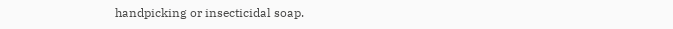handpicking or insecticidal soap.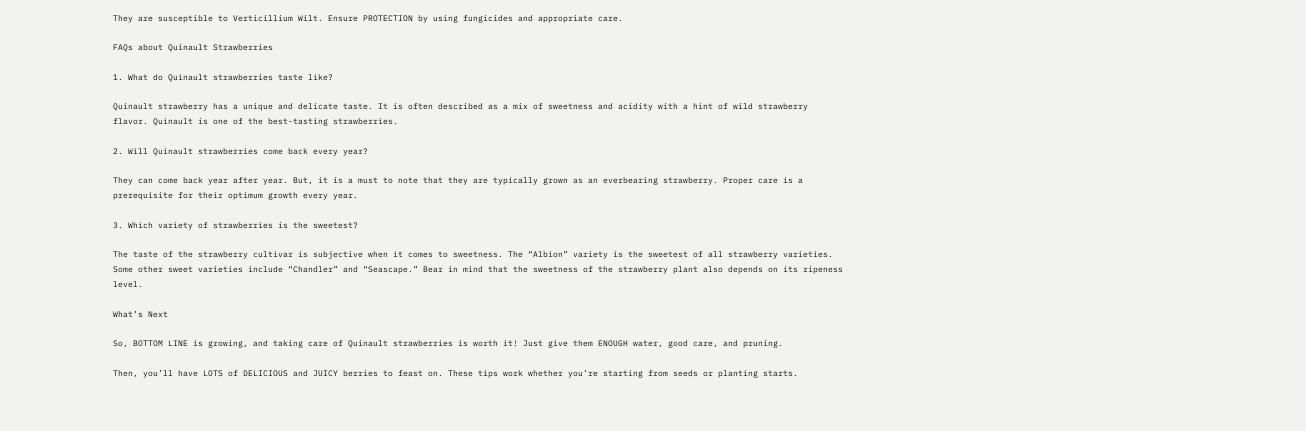They are susceptible to Verticillium Wilt. Ensure PROTECTION by using fungicides and appropriate care.

FAQs about Quinault Strawberries

1. What do Quinault strawberries taste like?

Quinault strawberry has a unique and delicate taste. It is often described as a mix of sweetness and acidity with a hint of wild strawberry flavor. Quinault is one of the best-tasting strawberries.

2. Will Quinault strawberries come back every year?

They can come back year after year. But, it is a must to note that they are typically grown as an everbearing strawberry. Proper care is a prerequisite for their optimum growth every year.

3. Which variety of strawberries is the sweetest?

The taste of the strawberry cultivar is subjective when it comes to sweetness. The “Albion” variety is the sweetest of all strawberry varieties.
Some other sweet varieties include “Chandler” and “Seascape.” Bear in mind that the sweetness of the strawberry plant also depends on its ripeness level.

What’s Next

So, BOTTOM LINE is growing, and taking care of Quinault strawberries is worth it! Just give them ENOUGH water, good care, and pruning.

Then, you’ll have LOTS of DELICIOUS and JUICY berries to feast on. These tips work whether you’re starting from seeds or planting starts.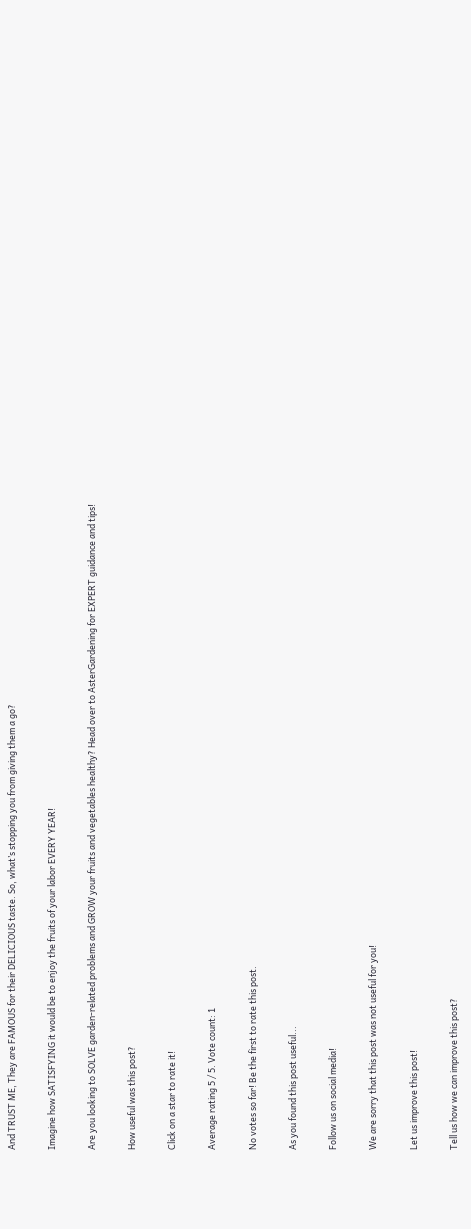And TRUST ME, They are FAMOUS for their DELICIOUS taste. So, what’s stopping you from giving them a go?

Imagine how SATISFYING it would be to enjoy the fruits of your labor EVERY YEAR!

Are you looking to SOLVE garden-related problems and GROW your fruits and vegetables healthy? Head over to AsterGardening for EXPERT guidance and tips!

How useful was this post?

Click on a star to rate it!

Average rating 5 / 5. Vote count: 1

No votes so far! Be the first to rate this post.

As you found this post useful...

Follow us on social media!

We are sorry that this post was not useful for you!

Let us improve this post!

Tell us how we can improve this post?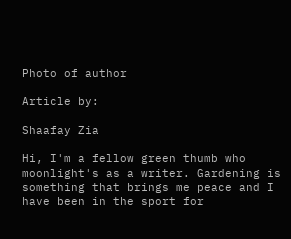Photo of author

Article by:

Shaafay Zia

Hi, I'm a fellow green thumb who moonlight's as a writer. Gardening is something that brings me peace and I have been in the sport for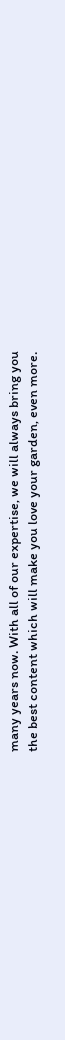many years now. With all of our expertise, we will always bring you the best content which will make you love your garden, even more.